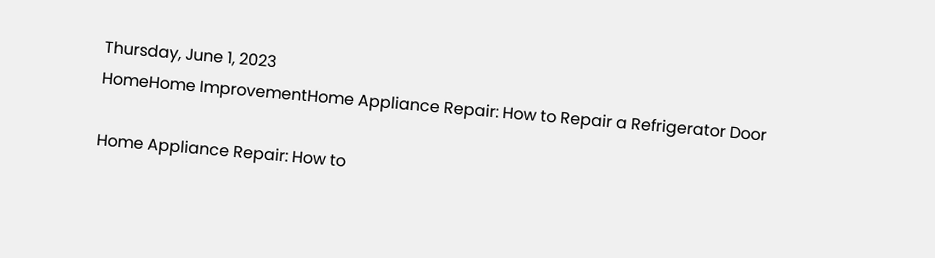Thursday, June 1, 2023
HomeHome ImprovementHome Appliance Repair: How to Repair a Refrigerator Door

Home Appliance Repair: How to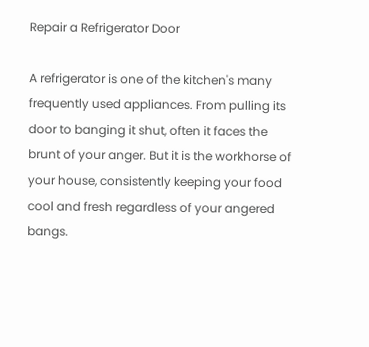Repair a Refrigerator Door

A refrigerator is one of the kitchen's many frequently used appliances. From pulling its door to banging it shut, often it faces the brunt of your anger. But it is the workhorse of your house, consistently keeping your food cool and fresh regardless of your angered bangs.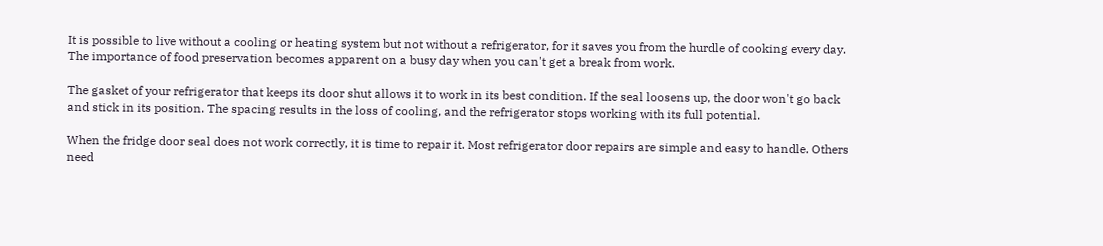It is possible to live without a cooling or heating system but not without a refrigerator, for it saves you from the hurdle of cooking every day. The importance of food preservation becomes apparent on a busy day when you can't get a break from work.

The gasket of your refrigerator that keeps its door shut allows it to work in its best condition. If the seal loosens up, the door won't go back and stick in its position. The spacing results in the loss of cooling, and the refrigerator stops working with its full potential.

When the fridge door seal does not work correctly, it is time to repair it. Most refrigerator door repairs are simple and easy to handle. Others need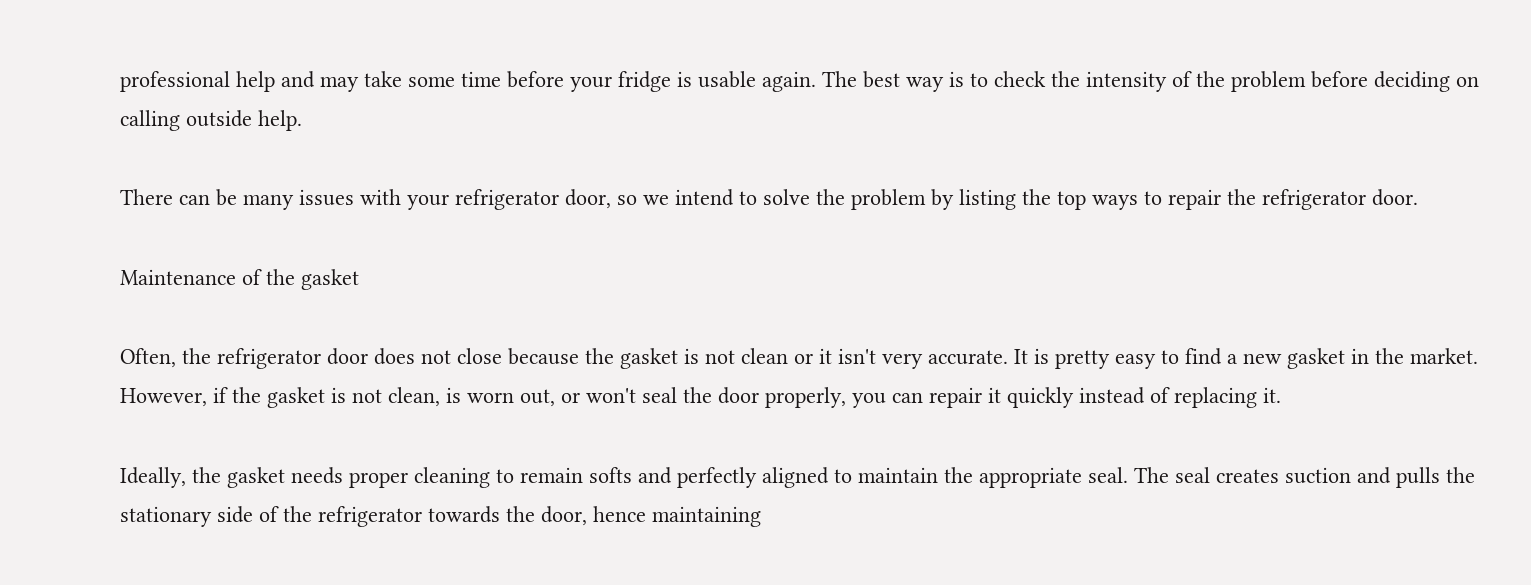professional help and may take some time before your fridge is usable again. The best way is to check the intensity of the problem before deciding on calling outside help.

There can be many issues with your refrigerator door, so we intend to solve the problem by listing the top ways to repair the refrigerator door.

Maintenance of the gasket

Often, the refrigerator door does not close because the gasket is not clean or it isn't very accurate. It is pretty easy to find a new gasket in the market. However, if the gasket is not clean, is worn out, or won't seal the door properly, you can repair it quickly instead of replacing it.

Ideally, the gasket needs proper cleaning to remain softs and perfectly aligned to maintain the appropriate seal. The seal creates suction and pulls the stationary side of the refrigerator towards the door, hence maintaining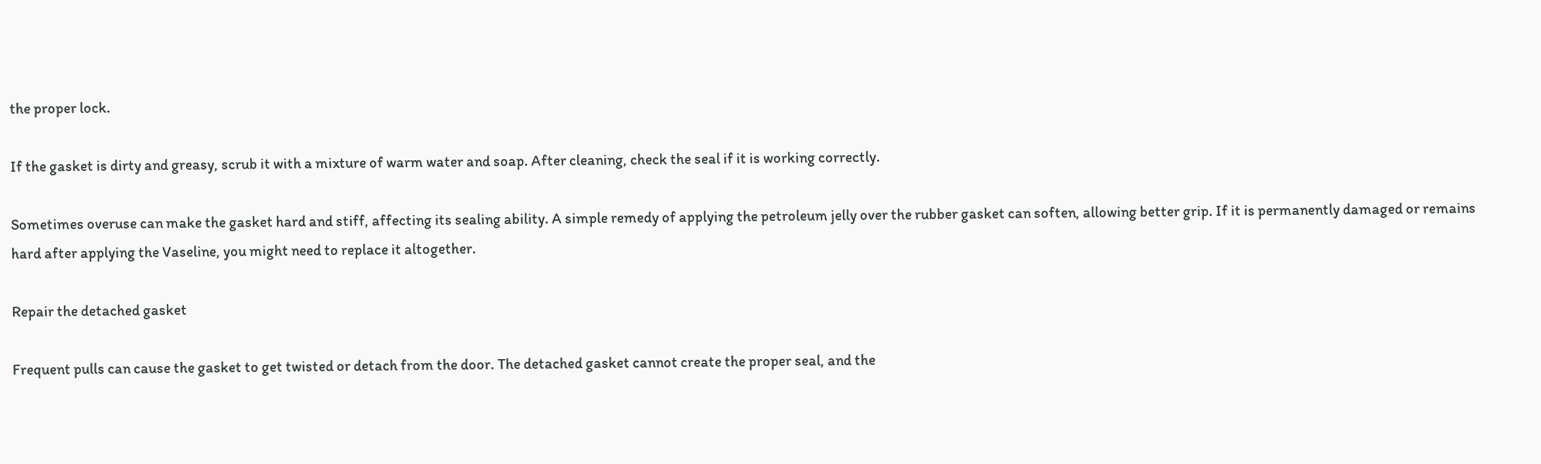the proper lock.

If the gasket is dirty and greasy, scrub it with a mixture of warm water and soap. After cleaning, check the seal if it is working correctly.

Sometimes overuse can make the gasket hard and stiff, affecting its sealing ability. A simple remedy of applying the petroleum jelly over the rubber gasket can soften, allowing better grip. If it is permanently damaged or remains hard after applying the Vaseline, you might need to replace it altogether.

Repair the detached gasket

Frequent pulls can cause the gasket to get twisted or detach from the door. The detached gasket cannot create the proper seal, and the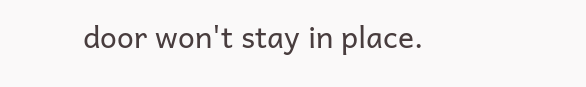door won't stay in place.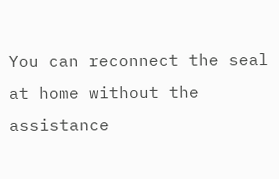You can reconnect the seal at home without the assistance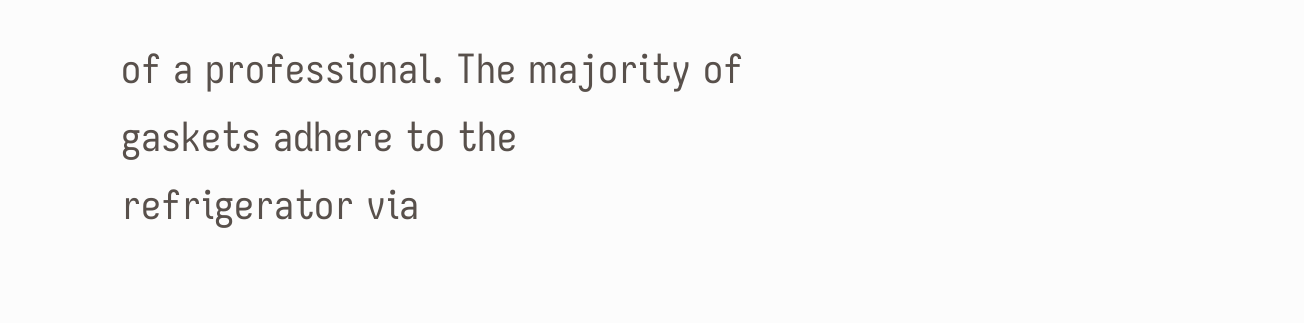of a professional. The majority of gaskets adhere to the refrigerator via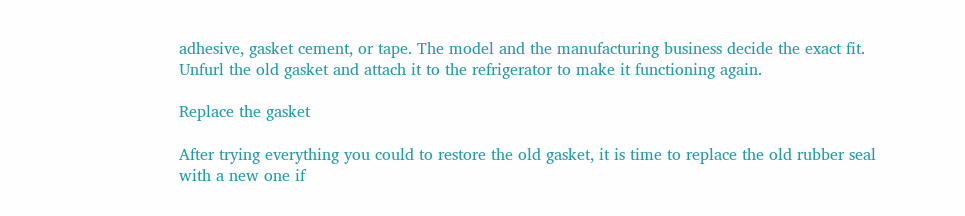adhesive, gasket cement, or tape. The model and the manufacturing business decide the exact fit. Unfurl the old gasket and attach it to the refrigerator to make it functioning again.

Replace the gasket

After trying everything you could to restore the old gasket, it is time to replace the old rubber seal with a new one if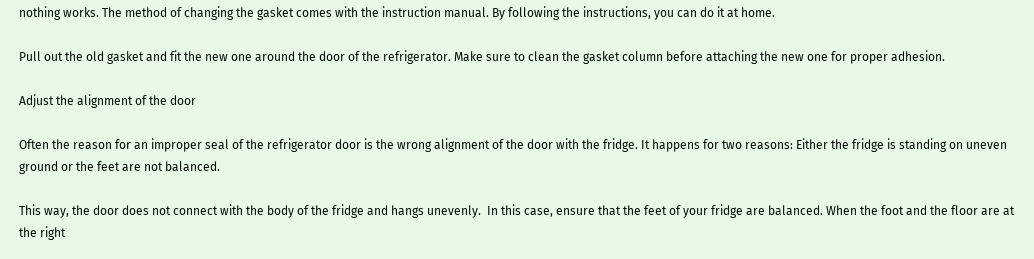nothing works. The method of changing the gasket comes with the instruction manual. By following the instructions, you can do it at home.

Pull out the old gasket and fit the new one around the door of the refrigerator. Make sure to clean the gasket column before attaching the new one for proper adhesion.

Adjust the alignment of the door

Often the reason for an improper seal of the refrigerator door is the wrong alignment of the door with the fridge. It happens for two reasons: Either the fridge is standing on uneven ground or the feet are not balanced.

This way, the door does not connect with the body of the fridge and hangs unevenly.  In this case, ensure that the feet of your fridge are balanced. When the foot and the floor are at the right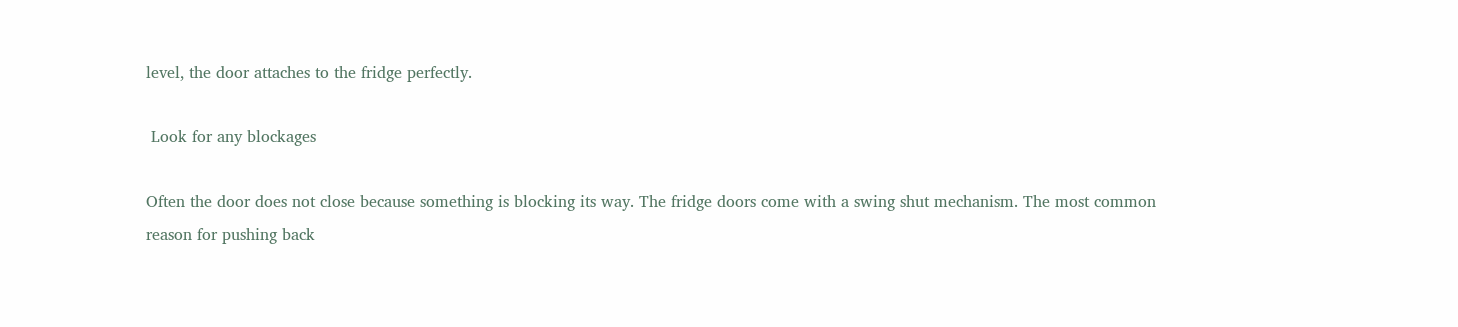level, the door attaches to the fridge perfectly.

 Look for any blockages

Often the door does not close because something is blocking its way. The fridge doors come with a swing shut mechanism. The most common reason for pushing back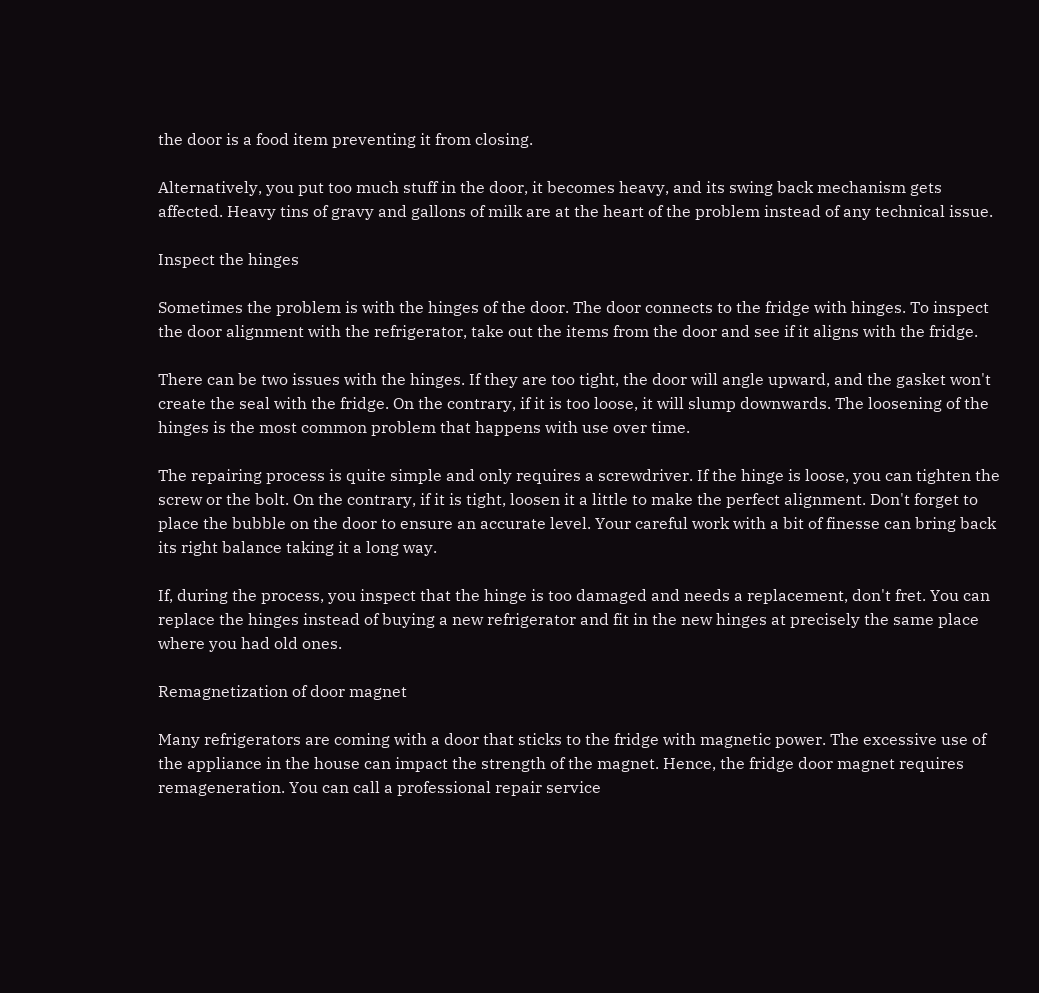the door is a food item preventing it from closing.

Alternatively, you put too much stuff in the door, it becomes heavy, and its swing back mechanism gets affected. Heavy tins of gravy and gallons of milk are at the heart of the problem instead of any technical issue.

Inspect the hinges

Sometimes the problem is with the hinges of the door. The door connects to the fridge with hinges. To inspect the door alignment with the refrigerator, take out the items from the door and see if it aligns with the fridge.

There can be two issues with the hinges. If they are too tight, the door will angle upward, and the gasket won't create the seal with the fridge. On the contrary, if it is too loose, it will slump downwards. The loosening of the hinges is the most common problem that happens with use over time.

The repairing process is quite simple and only requires a screwdriver. If the hinge is loose, you can tighten the screw or the bolt. On the contrary, if it is tight, loosen it a little to make the perfect alignment. Don't forget to place the bubble on the door to ensure an accurate level. Your careful work with a bit of finesse can bring back its right balance taking it a long way.

If, during the process, you inspect that the hinge is too damaged and needs a replacement, don't fret. You can replace the hinges instead of buying a new refrigerator and fit in the new hinges at precisely the same place where you had old ones.

Remagnetization of door magnet

Many refrigerators are coming with a door that sticks to the fridge with magnetic power. The excessive use of the appliance in the house can impact the strength of the magnet. Hence, the fridge door magnet requires remageneration. You can call a professional repair service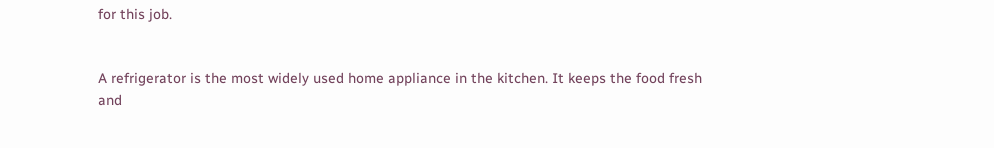for this job.


A refrigerator is the most widely used home appliance in the kitchen. It keeps the food fresh and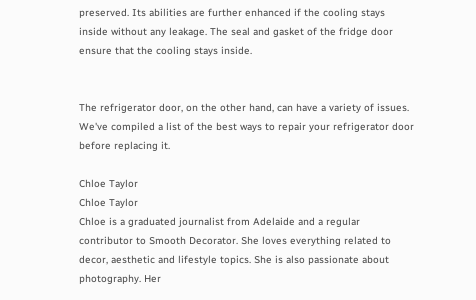preserved. Its abilities are further enhanced if the cooling stays inside without any leakage. The seal and gasket of the fridge door ensure that the cooling stays inside.


The refrigerator door, on the other hand, can have a variety of issues. We've compiled a list of the best ways to repair your refrigerator door before replacing it.

Chloe Taylor
Chloe Taylor
Chloe is a graduated journalist from Adelaide and a regular contributor to Smooth Decorator. She loves everything related to decor, aesthetic and lifestyle topics. She is also passionate about photography. Her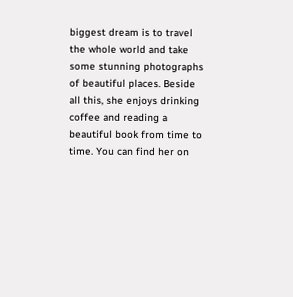biggest dream is to travel the whole world and take some stunning photographs of beautiful places. Beside all this, she enjoys drinking coffee and reading a beautiful book from time to time. You can find her on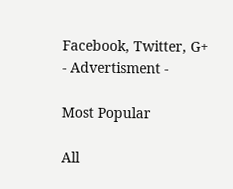Facebook, Twitter, G+
- Advertisment -

Most Popular

All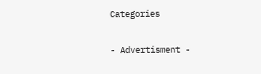Categories

- Advertisment -